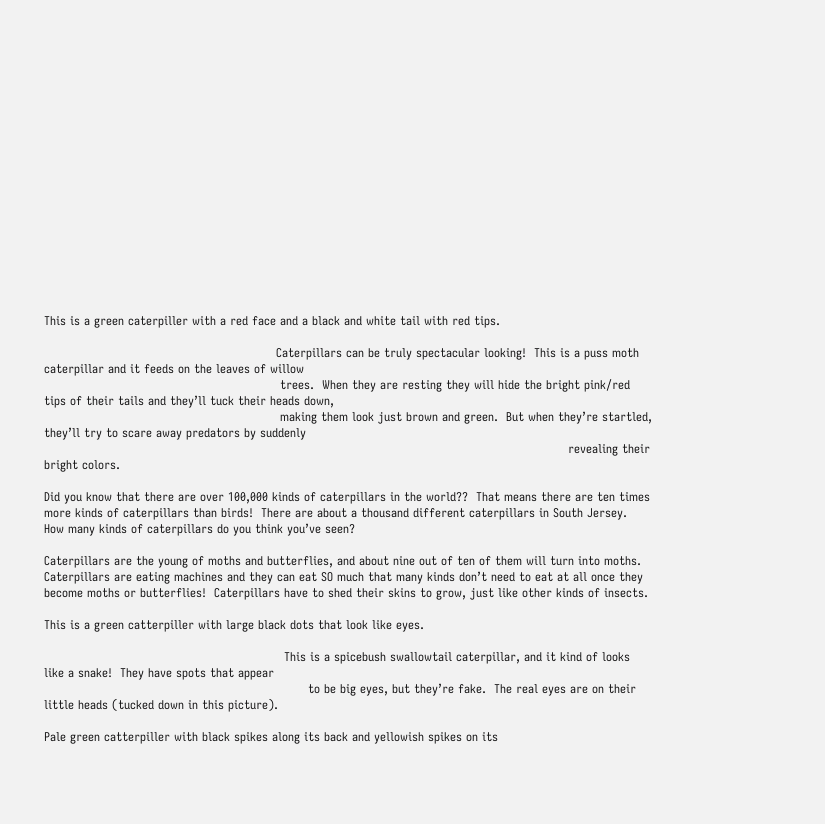This is a green caterpiller with a red face and a black and white tail with red tips.

                                                          Caterpillars can be truly spectacular looking!  This is a puss moth caterpillar and it feeds on the leaves of willow
                                                           trees.  When they are resting they will hide the bright pink/red tips of their tails and they’ll tuck their heads down,
                                                           making them look just brown and green.  But when they’re startled, they’ll try to scare away predators by suddenly
                                                                                                                                   revealing their bright colors.

Did you know that there are over 100,000 kinds of caterpillars in the world??  That means there are ten times more kinds of caterpillars than birds!  There are about a thousand different caterpillars in South Jersey.  How many kinds of caterpillars do you think you’ve seen?

Caterpillars are the young of moths and butterflies, and about nine out of ten of them will turn into moths.  Caterpillars are eating machines and they can eat SO much that many kinds don’t need to eat at all once they become moths or butterflies!  Caterpillars have to shed their skins to grow, just like other kinds of insects.

This is a green catterpiller with large black dots that look like eyes.

                                                            This is a spicebush swallowtail caterpillar, and it kind of looks like a snake!  They have spots that appear
                                                                  to be big eyes, but they’re fake.  The real eyes are on their little heads (tucked down in this picture).

Pale green catterpiller with black spikes along its back and yellowish spikes on its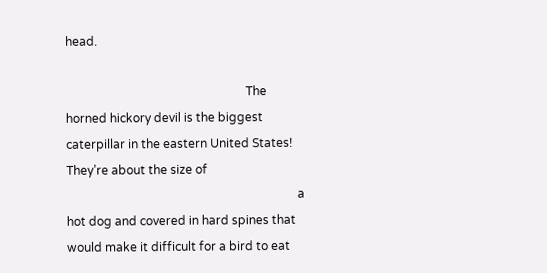head.

                                                            The horned hickory devil is the biggest caterpillar in the eastern United States!  They’re about the size of
                                                                             a hot dog and covered in hard spines that would make it difficult for a bird to eat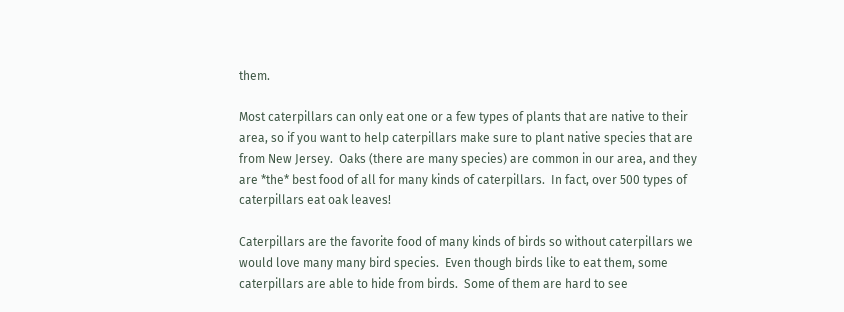them.

Most caterpillars can only eat one or a few types of plants that are native to their area, so if you want to help caterpillars make sure to plant native species that are from New Jersey.  Oaks (there are many species) are common in our area, and they are *the* best food of all for many kinds of caterpillars.  In fact, over 500 types of caterpillars eat oak leaves!

Caterpillars are the favorite food of many kinds of birds so without caterpillars we would love many many bird species.  Even though birds like to eat them, some caterpillars are able to hide from birds.  Some of them are hard to see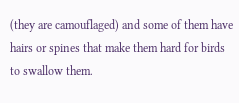(they are camouflaged) and some of them have hairs or spines that make them hard for birds to swallow them.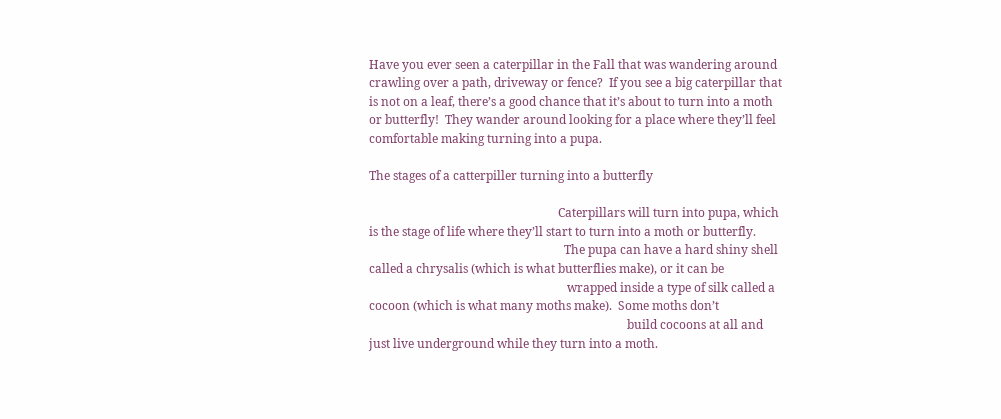Have you ever seen a caterpillar in the Fall that was wandering around crawling over a path, driveway or fence?  If you see a big caterpillar that is not on a leaf, there’s a good chance that it’s about to turn into a moth or butterfly!  They wander around looking for a place where they’ll feel comfortable making turning into a pupa.

The stages of a catterpiller turning into a butterfly

                                                               Caterpillars will turn into pupa, which is the stage of life where they’ll start to turn into a moth or butterfly.
                                                                 The pupa can have a hard shiny shell called a chrysalis (which is what butterflies make), or it can be
                                                                  wrapped inside a type of silk called a cocoon (which is what many moths make).  Some moths don’t
                                                                                      build cocoons at all and just live underground while they turn into a moth.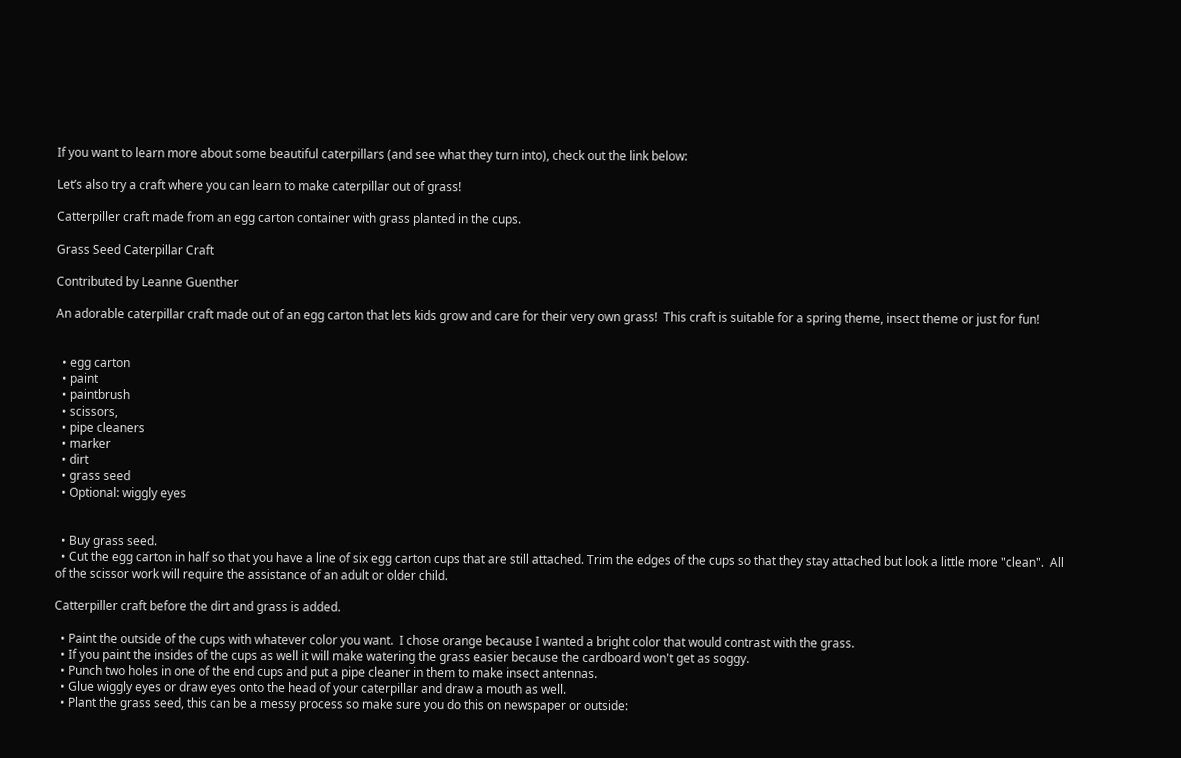If you want to learn more about some beautiful caterpillars (and see what they turn into), check out the link below:

Let’s also try a craft where you can learn to make caterpillar out of grass!

Catterpiller craft made from an egg carton container with grass planted in the cups.

Grass Seed Caterpillar Craft

Contributed by Leanne Guenther

An adorable caterpillar craft made out of an egg carton that lets kids grow and care for their very own grass!  This craft is suitable for a spring theme, insect theme or just for fun!


  • egg carton
  • paint
  • paintbrush
  • scissors,
  • pipe cleaners
  • marker
  • dirt
  • grass seed
  • Optional: wiggly eyes


  • Buy grass seed.
  • Cut the egg carton in half so that you have a line of six egg carton cups that are still attached. Trim the edges of the cups so that they stay attached but look a little more "clean".  All of the scissor work will require the assistance of an adult or older child.

Catterpiller craft before the dirt and grass is added.

  • Paint the outside of the cups with whatever color you want.  I chose orange because I wanted a bright color that would contrast with the grass.
  • If you paint the insides of the cups as well it will make watering the grass easier because the cardboard won't get as soggy.
  • Punch two holes in one of the end cups and put a pipe cleaner in them to make insect antennas.
  • Glue wiggly eyes or draw eyes onto the head of your caterpillar and draw a mouth as well.
  • Plant the grass seed, this can be a messy process so make sure you do this on newspaper or outside: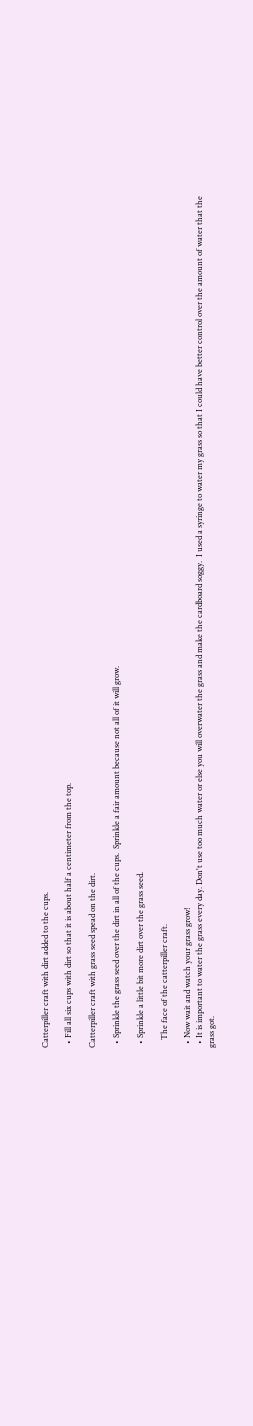Catterpiller craft with dirt added to the cups.

  • Fill all six cups with dirt so that it is about half a centimeter from the top.

Catterpiller craft with grass seed spead on the dirt.

  • Sprinkle the grass seed over the dirt in all of the cups.  Sprinkle a fair amount because not all of it will grow.

  • Sprinkle a little bit more dirt over the grass seed.

    The face of the catterpiller craft.

  • Now wait and watch your grass grow!
  • It is important to water the grass every day. Don't use too much water or else you will overwater the grass and make the cardboard soggy.  I used a syringe to water my grass so that I could have better control over the amount of water that the grass got.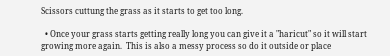Scissors cuttung the grass as it starts to get too long.

  • Once your grass starts getting really long you can give it a "haricut" so it will start growing more again.  This is also a messy process so do it outside or place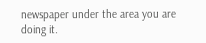newspaper under the area you are doing it.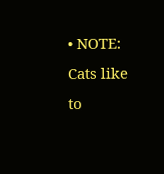• NOTE:  Cats like to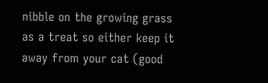nibble on the growing grass as a treat so either keep it away from your cat (good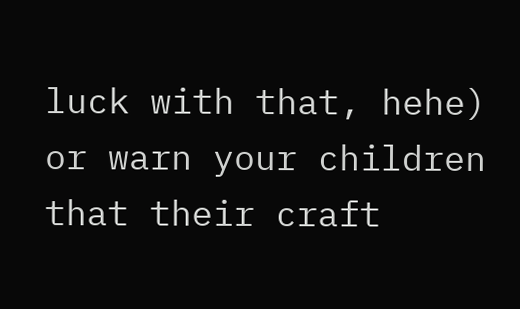luck with that, hehe) or warn your children that their craft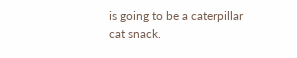is going to be a caterpillar cat snack.